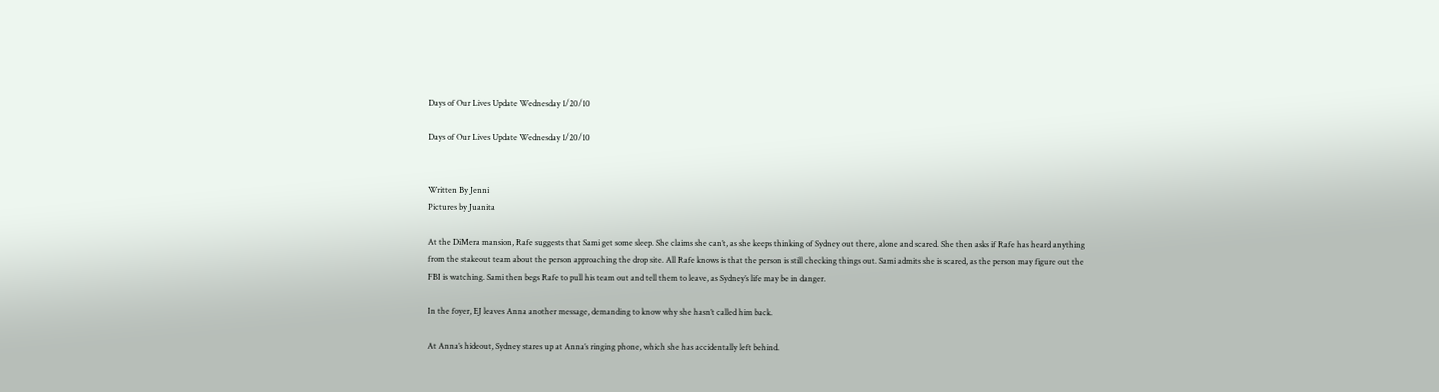Days of Our Lives Update Wednesday 1/20/10

Days of Our Lives Update Wednesday 1/20/10


Written By Jenni
Pictures by Juanita

At the DiMera mansion, Rafe suggests that Sami get some sleep. She claims she can’t, as she keeps thinking of Sydney out there, alone and scared. She then asks if Rafe has heard anything from the stakeout team about the person approaching the drop site. All Rafe knows is that the person is still checking things out. Sami admits she is scared, as the person may figure out the FBI is watching. Sami then begs Rafe to pull his team out and tell them to leave, as Sydney’s life may be in danger.

In the foyer, EJ leaves Anna another message, demanding to know why she hasn’t called him back.

At Anna’s hideout, Sydney stares up at Anna’s ringing phone, which she has accidentally left behind.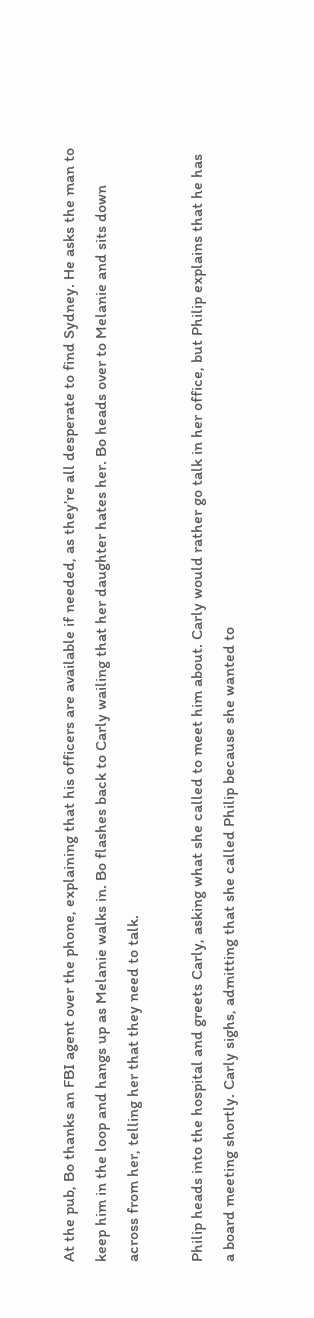At the pub, Bo thanks an FBI agent over the phone, explaining that his officers are available if needed, as they’re all desperate to find Sydney. He asks the man to keep him in the loop and hangs up as Melanie walks in. Bo flashes back to Carly wailing that her daughter hates her. Bo heads over to Melanie and sits down across from her, telling her that they need to talk.

Philip heads into the hospital and greets Carly, asking what she called to meet him about. Carly would rather go talk in her office, but Philip explains that he has a board meeting shortly. Carly sighs, admitting that she called Philip because she wanted to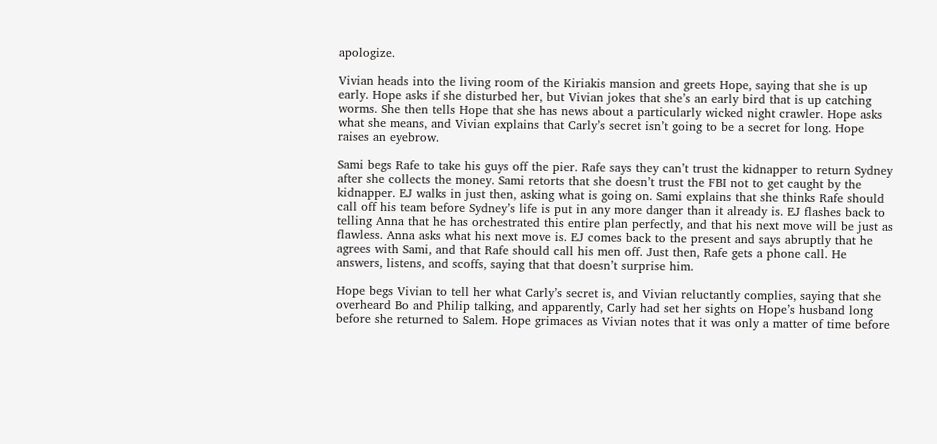apologize.

Vivian heads into the living room of the Kiriakis mansion and greets Hope, saying that she is up early. Hope asks if she disturbed her, but Vivian jokes that she’s an early bird that is up catching worms. She then tells Hope that she has news about a particularly wicked night crawler. Hope asks what she means, and Vivian explains that Carly’s secret isn’t going to be a secret for long. Hope raises an eyebrow.

Sami begs Rafe to take his guys off the pier. Rafe says they can’t trust the kidnapper to return Sydney after she collects the money. Sami retorts that she doesn’t trust the FBI not to get caught by the kidnapper. EJ walks in just then, asking what is going on. Sami explains that she thinks Rafe should call off his team before Sydney’s life is put in any more danger than it already is. EJ flashes back to telling Anna that he has orchestrated this entire plan perfectly, and that his next move will be just as flawless. Anna asks what his next move is. EJ comes back to the present and says abruptly that he agrees with Sami, and that Rafe should call his men off. Just then, Rafe gets a phone call. He answers, listens, and scoffs, saying that that doesn’t surprise him.

Hope begs Vivian to tell her what Carly’s secret is, and Vivian reluctantly complies, saying that she overheard Bo and Philip talking, and apparently, Carly had set her sights on Hope’s husband long before she returned to Salem. Hope grimaces as Vivian notes that it was only a matter of time before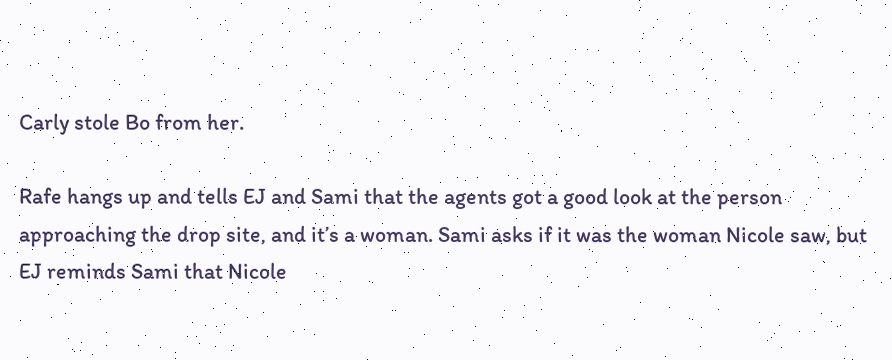Carly stole Bo from her.

Rafe hangs up and tells EJ and Sami that the agents got a good look at the person approaching the drop site, and it’s a woman. Sami asks if it was the woman Nicole saw, but EJ reminds Sami that Nicole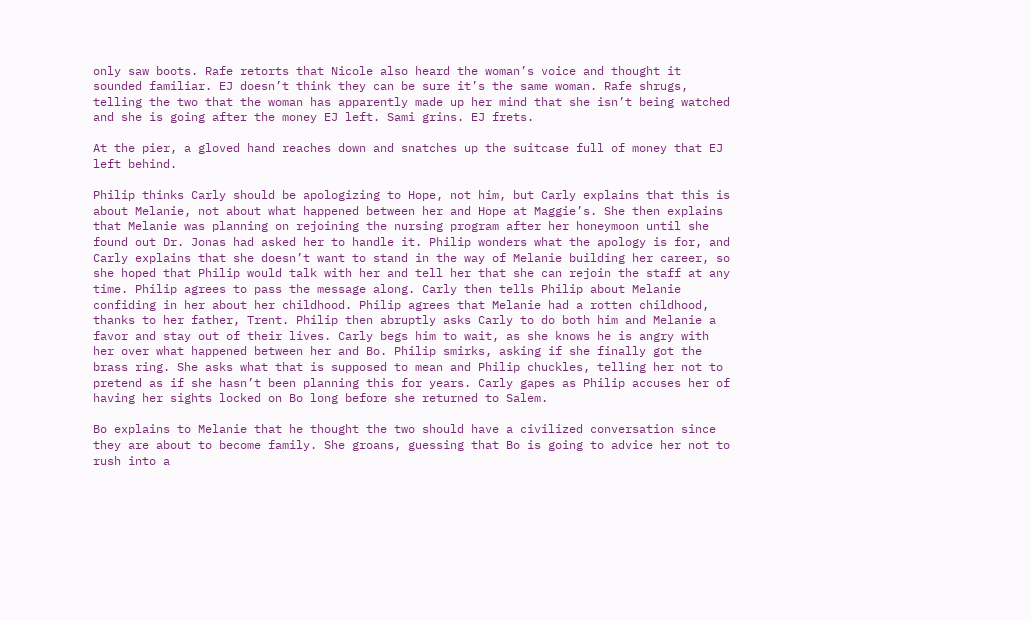only saw boots. Rafe retorts that Nicole also heard the woman’s voice and thought it sounded familiar. EJ doesn’t think they can be sure it’s the same woman. Rafe shrugs, telling the two that the woman has apparently made up her mind that she isn’t being watched and she is going after the money EJ left. Sami grins. EJ frets.

At the pier, a gloved hand reaches down and snatches up the suitcase full of money that EJ left behind.

Philip thinks Carly should be apologizing to Hope, not him, but Carly explains that this is about Melanie, not about what happened between her and Hope at Maggie’s. She then explains that Melanie was planning on rejoining the nursing program after her honeymoon until she found out Dr. Jonas had asked her to handle it. Philip wonders what the apology is for, and Carly explains that she doesn’t want to stand in the way of Melanie building her career, so she hoped that Philip would talk with her and tell her that she can rejoin the staff at any time. Philip agrees to pass the message along. Carly then tells Philip about Melanie confiding in her about her childhood. Philip agrees that Melanie had a rotten childhood, thanks to her father, Trent. Philip then abruptly asks Carly to do both him and Melanie a favor and stay out of their lives. Carly begs him to wait, as she knows he is angry with her over what happened between her and Bo. Philip smirks, asking if she finally got the brass ring. She asks what that is supposed to mean and Philip chuckles, telling her not to pretend as if she hasn’t been planning this for years. Carly gapes as Philip accuses her of having her sights locked on Bo long before she returned to Salem.

Bo explains to Melanie that he thought the two should have a civilized conversation since they are about to become family. She groans, guessing that Bo is going to advice her not to rush into a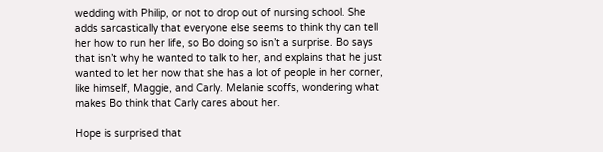wedding with Philip, or not to drop out of nursing school. She adds sarcastically that everyone else seems to think thy can tell her how to run her life, so Bo doing so isn’t a surprise. Bo says that isn’t why he wanted to talk to her, and explains that he just wanted to let her now that she has a lot of people in her corner, like himself, Maggie, and Carly. Melanie scoffs, wondering what makes Bo think that Carly cares about her.

Hope is surprised that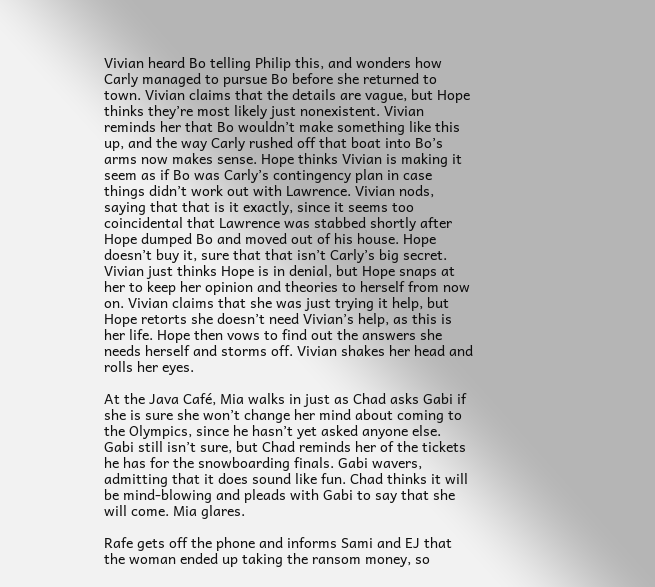Vivian heard Bo telling Philip this, and wonders how Carly managed to pursue Bo before she returned to town. Vivian claims that the details are vague, but Hope thinks they’re most likely just nonexistent. Vivian reminds her that Bo wouldn’t make something like this up, and the way Carly rushed off that boat into Bo’s arms now makes sense. Hope thinks Vivian is making it seem as if Bo was Carly’s contingency plan in case things didn’t work out with Lawrence. Vivian nods, saying that that is it exactly, since it seems too coincidental that Lawrence was stabbed shortly after Hope dumped Bo and moved out of his house. Hope doesn’t buy it, sure that that isn’t Carly’s big secret. Vivian just thinks Hope is in denial, but Hope snaps at her to keep her opinion and theories to herself from now on. Vivian claims that she was just trying it help, but Hope retorts she doesn’t need Vivian’s help, as this is her life. Hope then vows to find out the answers she needs herself and storms off. Vivian shakes her head and rolls her eyes.

At the Java Café, Mia walks in just as Chad asks Gabi if she is sure she won’t change her mind about coming to the Olympics, since he hasn’t yet asked anyone else. Gabi still isn’t sure, but Chad reminds her of the tickets he has for the snowboarding finals. Gabi wavers, admitting that it does sound like fun. Chad thinks it will be mind-blowing and pleads with Gabi to say that she will come. Mia glares.

Rafe gets off the phone and informs Sami and EJ that the woman ended up taking the ransom money, so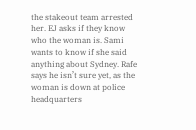the stakeout team arrested her. EJ asks if they know who the woman is. Sami wants to know if she said anything about Sydney. Rafe says he isn’t sure yet, as the woman is down at police headquarters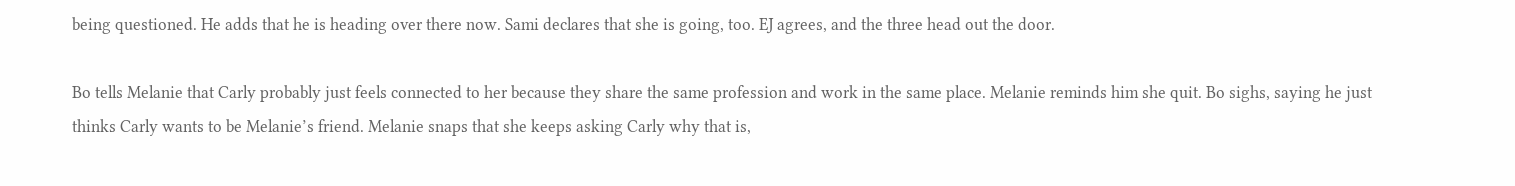being questioned. He adds that he is heading over there now. Sami declares that she is going, too. EJ agrees, and the three head out the door.

Bo tells Melanie that Carly probably just feels connected to her because they share the same profession and work in the same place. Melanie reminds him she quit. Bo sighs, saying he just thinks Carly wants to be Melanie’s friend. Melanie snaps that she keeps asking Carly why that is,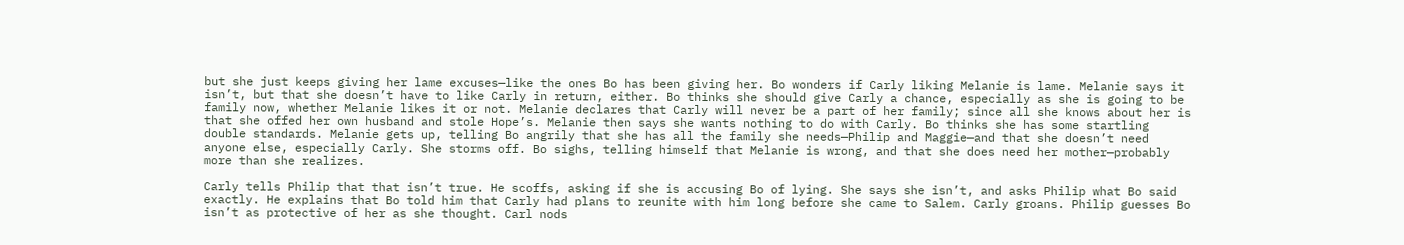but she just keeps giving her lame excuses—like the ones Bo has been giving her. Bo wonders if Carly liking Melanie is lame. Melanie says it isn’t, but that she doesn’t have to like Carly in return, either. Bo thinks she should give Carly a chance, especially as she is going to be family now, whether Melanie likes it or not. Melanie declares that Carly will never be a part of her family; since all she knows about her is that she offed her own husband and stole Hope’s. Melanie then says she wants nothing to do with Carly. Bo thinks she has some startling double standards. Melanie gets up, telling Bo angrily that she has all the family she needs—Philip and Maggie—and that she doesn’t need anyone else, especially Carly. She storms off. Bo sighs, telling himself that Melanie is wrong, and that she does need her mother—probably more than she realizes.

Carly tells Philip that that isn’t true. He scoffs, asking if she is accusing Bo of lying. She says she isn’t, and asks Philip what Bo said exactly. He explains that Bo told him that Carly had plans to reunite with him long before she came to Salem. Carly groans. Philip guesses Bo isn’t as protective of her as she thought. Carl nods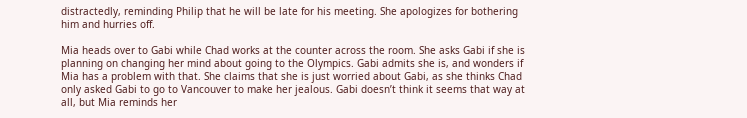distractedly, reminding Philip that he will be late for his meeting. She apologizes for bothering him and hurries off.

Mia heads over to Gabi while Chad works at the counter across the room. She asks Gabi if she is planning on changing her mind about going to the Olympics. Gabi admits she is, and wonders if Mia has a problem with that. She claims that she is just worried about Gabi, as she thinks Chad only asked Gabi to go to Vancouver to make her jealous. Gabi doesn’t think it seems that way at all, but Mia reminds her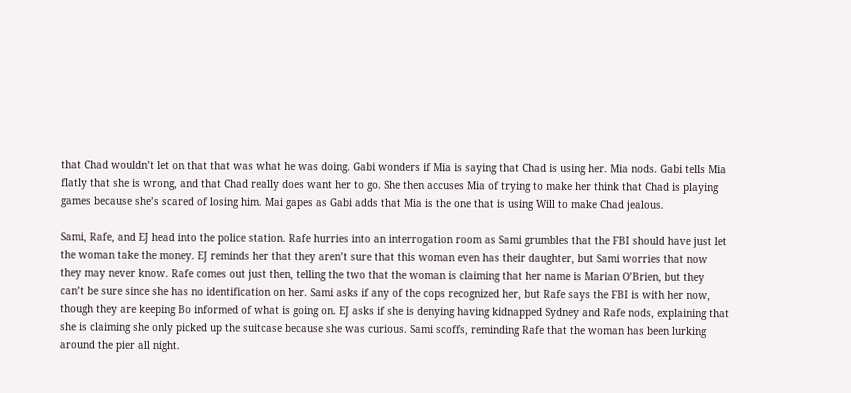that Chad wouldn’t let on that that was what he was doing. Gabi wonders if Mia is saying that Chad is using her. Mia nods. Gabi tells Mia flatly that she is wrong, and that Chad really does want her to go. She then accuses Mia of trying to make her think that Chad is playing games because she’s scared of losing him. Mai gapes as Gabi adds that Mia is the one that is using Will to make Chad jealous.

Sami, Rafe, and EJ head into the police station. Rafe hurries into an interrogation room as Sami grumbles that the FBI should have just let the woman take the money. EJ reminds her that they aren’t sure that this woman even has their daughter, but Sami worries that now they may never know. Rafe comes out just then, telling the two that the woman is claiming that her name is Marian O’Brien, but they can’t be sure since she has no identification on her. Sami asks if any of the cops recognized her, but Rafe says the FBI is with her now, though they are keeping Bo informed of what is going on. EJ asks if she is denying having kidnapped Sydney and Rafe nods, explaining that she is claiming she only picked up the suitcase because she was curious. Sami scoffs, reminding Rafe that the woman has been lurking around the pier all night.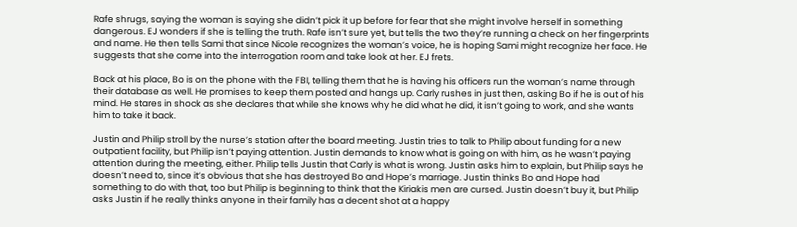Rafe shrugs, saying the woman is saying she didn’t pick it up before for fear that she might involve herself in something dangerous. EJ wonders if she is telling the truth. Rafe isn’t sure yet, but tells the two they’re running a check on her fingerprints and name. He then tells Sami that since Nicole recognizes the woman’s voice, he is hoping Sami might recognize her face. He suggests that she come into the interrogation room and take look at her. EJ frets.

Back at his place, Bo is on the phone with the FBI, telling them that he is having his officers run the woman’s name through their database as well. He promises to keep them posted and hangs up. Carly rushes in just then, asking Bo if he is out of his mind. He stares in shock as she declares that while she knows why he did what he did, it isn’t going to work, and she wants him to take it back.

Justin and Philip stroll by the nurse’s station after the board meeting. Justin tries to talk to Philip about funding for a new outpatient facility, but Philip isn’t paying attention. Justin demands to know what is going on with him, as he wasn’t paying attention during the meeting, either. Philip tells Justin that Carly is what is wrong. Justin asks him to explain, but Philip says he doesn’t need to, since it’s obvious that she has destroyed Bo and Hope’s marriage. Justin thinks Bo and Hope had something to do with that, too but Philip is beginning to think that the Kiriakis men are cursed. Justin doesn’t buy it, but Philip asks Justin if he really thinks anyone in their family has a decent shot at a happy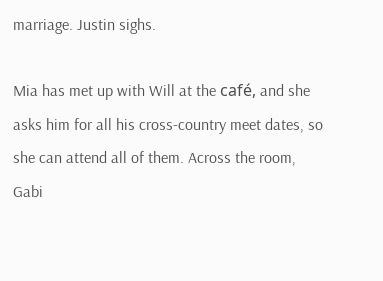marriage. Justin sighs.

Mia has met up with Will at the café, and she asks him for all his cross-country meet dates, so she can attend all of them. Across the room, Gabi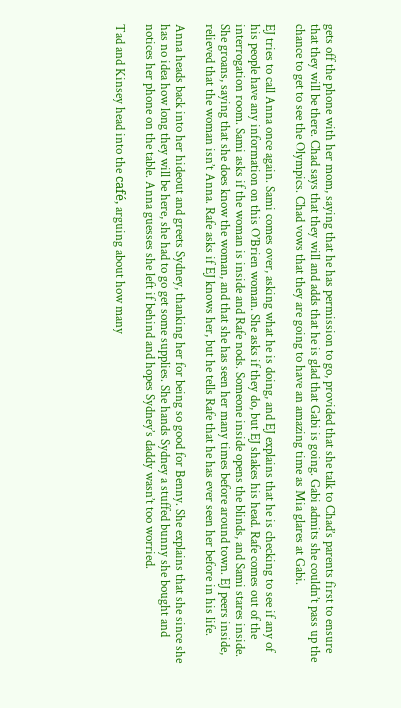gets off the phone with her mom, saying that he has permission to go, provided that she talk to Chad’s parents first to ensure that they will be there. Chad says that they will and adds that he is glad that Gabi is going. Gabi admits she couldn’t pass up the chance to get to see the Olympics. Chad vows that they are going to have an amazing time as Mia glares at Gabi.

EJ tries to call Anna once again. Sami comes over, asking what he is doing, and EJ explains that he is checking to see if any of his people have any information on this O’Brien woman. She asks if they do, but EJ shakes his head. Rafe comes out of the interrogation room. Sami asks if the woman is inside and Rafe nods. Someone inside opens the blinds, and Sami stares inside. She groans, saying that she does know the woman, and that she has seen her many times before around town. EJ peers inside, relieved that the woman isn’t Anna. Rafe asks if EJ knows her, but he tells Rafe that he has ever seen her before in his life.

Anna heads back into her hideout and greets Sydney, thanking her for being so good for Benny. She explains that she since she has no idea how long they will be here, she had to go get some supplies. She hands Sydney a stuffed bunny she bought and notices her phone on the table. Anna guesses she left if behind and hopes Sydney’s daddy wasn’t too worried.

Tad and Kinsey head into the café, arguing about how many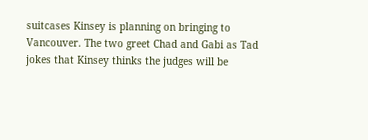suitcases Kinsey is planning on bringing to Vancouver. The two greet Chad and Gabi as Tad jokes that Kinsey thinks the judges will be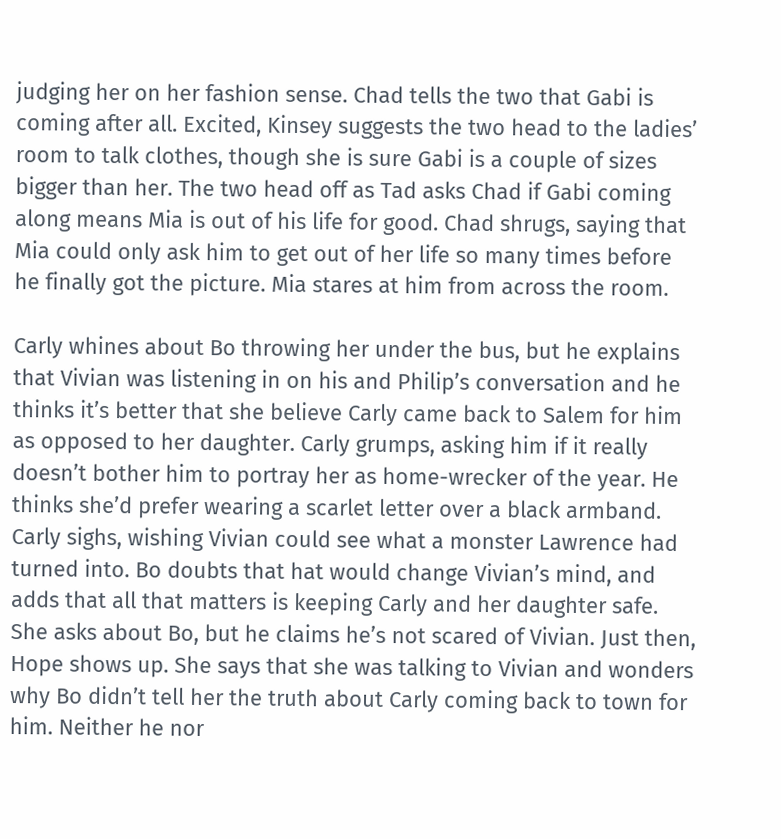judging her on her fashion sense. Chad tells the two that Gabi is coming after all. Excited, Kinsey suggests the two head to the ladies’ room to talk clothes, though she is sure Gabi is a couple of sizes bigger than her. The two head off as Tad asks Chad if Gabi coming along means Mia is out of his life for good. Chad shrugs, saying that Mia could only ask him to get out of her life so many times before he finally got the picture. Mia stares at him from across the room.

Carly whines about Bo throwing her under the bus, but he explains that Vivian was listening in on his and Philip’s conversation and he thinks it’s better that she believe Carly came back to Salem for him as opposed to her daughter. Carly grumps, asking him if it really doesn’t bother him to portray her as home-wrecker of the year. He thinks she’d prefer wearing a scarlet letter over a black armband. Carly sighs, wishing Vivian could see what a monster Lawrence had turned into. Bo doubts that hat would change Vivian’s mind, and adds that all that matters is keeping Carly and her daughter safe. She asks about Bo, but he claims he’s not scared of Vivian. Just then, Hope shows up. She says that she was talking to Vivian and wonders why Bo didn’t tell her the truth about Carly coming back to town for him. Neither he nor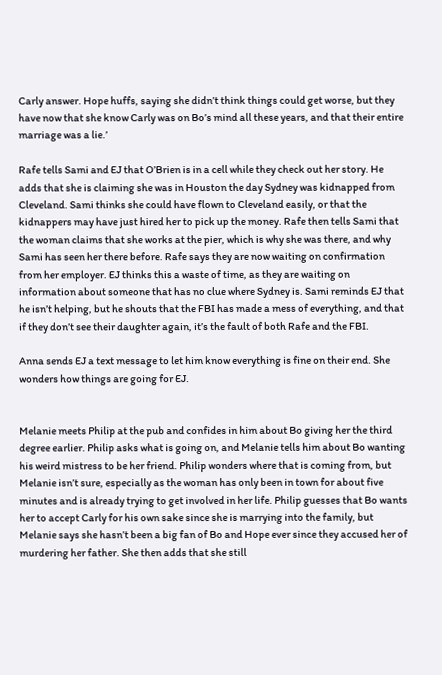Carly answer. Hope huffs, saying she didn’t think things could get worse, but they have now that she know Carly was on Bo’s mind all these years, and that their entire marriage was a lie.’

Rafe tells Sami and EJ that O’Brien is in a cell while they check out her story. He adds that she is claiming she was in Houston the day Sydney was kidnapped from Cleveland. Sami thinks she could have flown to Cleveland easily, or that the kidnappers may have just hired her to pick up the money. Rafe then tells Sami that the woman claims that she works at the pier, which is why she was there, and why Sami has seen her there before. Rafe says they are now waiting on confirmation from her employer. EJ thinks this a waste of time, as they are waiting on information about someone that has no clue where Sydney is. Sami reminds EJ that he isn’t helping, but he shouts that the FBI has made a mess of everything, and that if they don’t see their daughter again, it’s the fault of both Rafe and the FBI.

Anna sends EJ a text message to let him know everything is fine on their end. She wonders how things are going for EJ.


Melanie meets Philip at the pub and confides in him about Bo giving her the third degree earlier. Philip asks what is going on, and Melanie tells him about Bo wanting his weird mistress to be her friend. Philip wonders where that is coming from, but Melanie isn’t sure, especially as the woman has only been in town for about five minutes and is already trying to get involved in her life. Philip guesses that Bo wants her to accept Carly for his own sake since she is marrying into the family, but Melanie says she hasn’t been a big fan of Bo and Hope ever since they accused her of murdering her father. She then adds that she still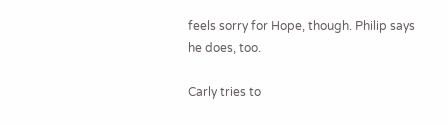feels sorry for Hope, though. Philip says he does, too.

Carly tries to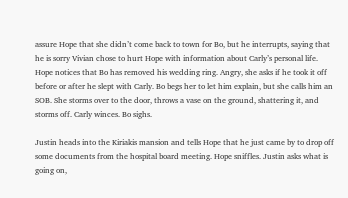assure Hope that she didn’t come back to town for Bo, but he interrupts, saying that he is sorry Vivian chose to hurt Hope with information about Carly’s personal life. Hope notices that Bo has removed his wedding ring. Angry, she asks if he took it off before or after he slept with Carly. Bo begs her to let him explain, but she calls him an SOB. She storms over to the door, throws a vase on the ground, shattering it, and storms off. Carly winces. Bo sighs.

Justin heads into the Kiriakis mansion and tells Hope that he just came by to drop off some documents from the hospital board meeting. Hope sniffles. Justin asks what is going on,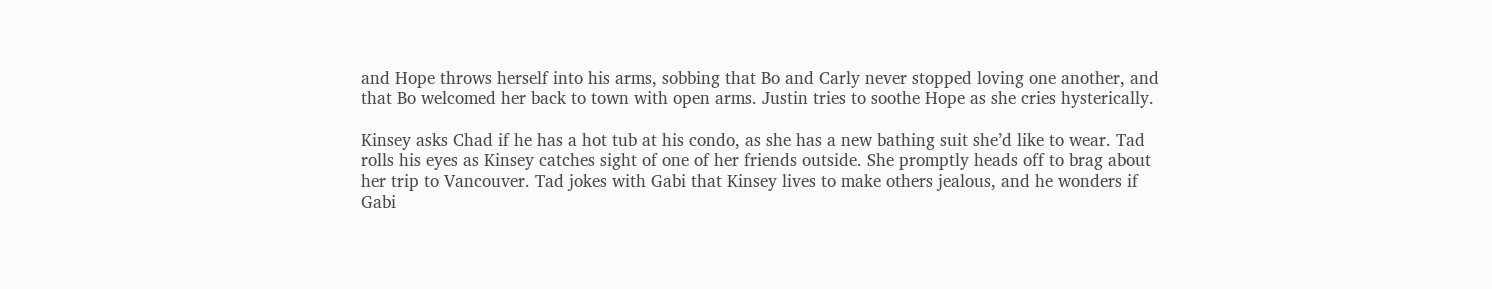and Hope throws herself into his arms, sobbing that Bo and Carly never stopped loving one another, and that Bo welcomed her back to town with open arms. Justin tries to soothe Hope as she cries hysterically.

Kinsey asks Chad if he has a hot tub at his condo, as she has a new bathing suit she’d like to wear. Tad rolls his eyes as Kinsey catches sight of one of her friends outside. She promptly heads off to brag about her trip to Vancouver. Tad jokes with Gabi that Kinsey lives to make others jealous, and he wonders if Gabi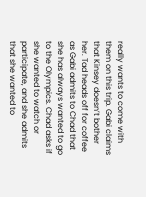really wants to come with them on this trip. Gabi claims that Kinsey doesn’t bother her. Tad heads off for coffee as Gabi admits to Chad that she has always wanted to go to the Olympics. Chad asks if she wanted to watch or participate, and she admits that she wanted to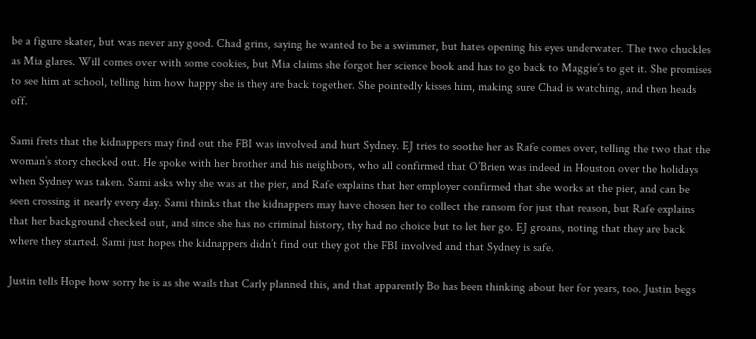be a figure skater, but was never any good. Chad grins, saying he wanted to be a swimmer, but hates opening his eyes underwater. The two chuckles as Mia glares. Will comes over with some cookies, but Mia claims she forgot her science book and has to go back to Maggie’s to get it. She promises to see him at school, telling him how happy she is they are back together. She pointedly kisses him, making sure Chad is watching, and then heads off.

Sami frets that the kidnappers may find out the FBI was involved and hurt Sydney. EJ tries to soothe her as Rafe comes over, telling the two that the woman’s story checked out. He spoke with her brother and his neighbors, who all confirmed that O’Brien was indeed in Houston over the holidays when Sydney was taken. Sami asks why she was at the pier, and Rafe explains that her employer confirmed that she works at the pier, and can be seen crossing it nearly every day. Sami thinks that the kidnappers may have chosen her to collect the ransom for just that reason, but Rafe explains that her background checked out, and since she has no criminal history, thy had no choice but to let her go. EJ groans, noting that they are back where they started. Sami just hopes the kidnappers didn’t find out they got the FBI involved and that Sydney is safe.

Justin tells Hope how sorry he is as she wails that Carly planned this, and that apparently Bo has been thinking about her for years, too. Justin begs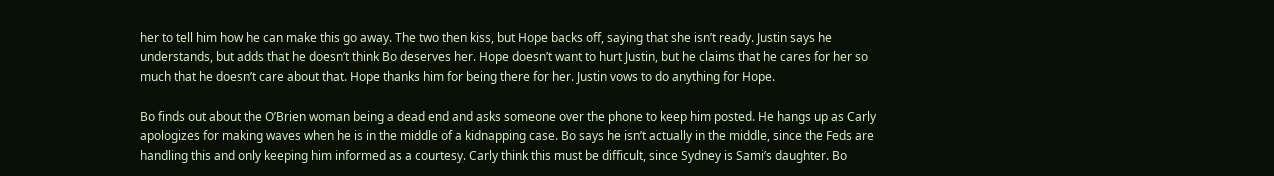her to tell him how he can make this go away. The two then kiss, but Hope backs off, saying that she isn’t ready. Justin says he understands, but adds that he doesn’t think Bo deserves her. Hope doesn’t want to hurt Justin, but he claims that he cares for her so much that he doesn’t care about that. Hope thanks him for being there for her. Justin vows to do anything for Hope.

Bo finds out about the O’Brien woman being a dead end and asks someone over the phone to keep him posted. He hangs up as Carly apologizes for making waves when he is in the middle of a kidnapping case. Bo says he isn’t actually in the middle, since the Feds are handling this and only keeping him informed as a courtesy. Carly think this must be difficult, since Sydney is Sami’s daughter. Bo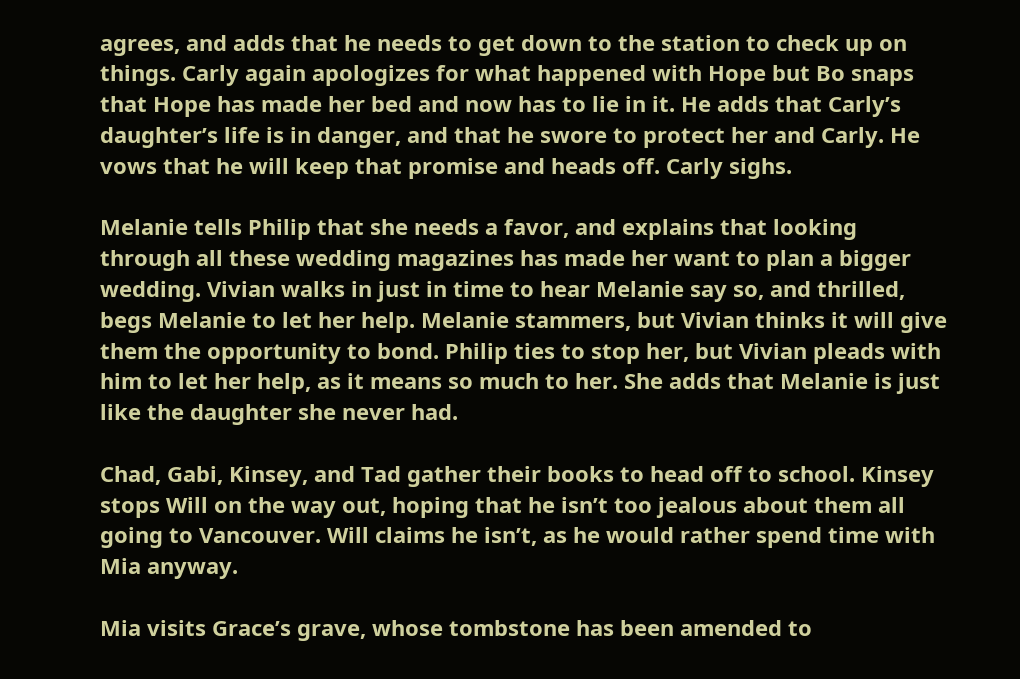agrees, and adds that he needs to get down to the station to check up on things. Carly again apologizes for what happened with Hope but Bo snaps that Hope has made her bed and now has to lie in it. He adds that Carly’s daughter’s life is in danger, and that he swore to protect her and Carly. He vows that he will keep that promise and heads off. Carly sighs.

Melanie tells Philip that she needs a favor, and explains that looking through all these wedding magazines has made her want to plan a bigger wedding. Vivian walks in just in time to hear Melanie say so, and thrilled, begs Melanie to let her help. Melanie stammers, but Vivian thinks it will give them the opportunity to bond. Philip ties to stop her, but Vivian pleads with him to let her help, as it means so much to her. She adds that Melanie is just like the daughter she never had.

Chad, Gabi, Kinsey, and Tad gather their books to head off to school. Kinsey stops Will on the way out, hoping that he isn’t too jealous about them all going to Vancouver. Will claims he isn’t, as he would rather spend time with Mia anyway.

Mia visits Grace’s grave, whose tombstone has been amended to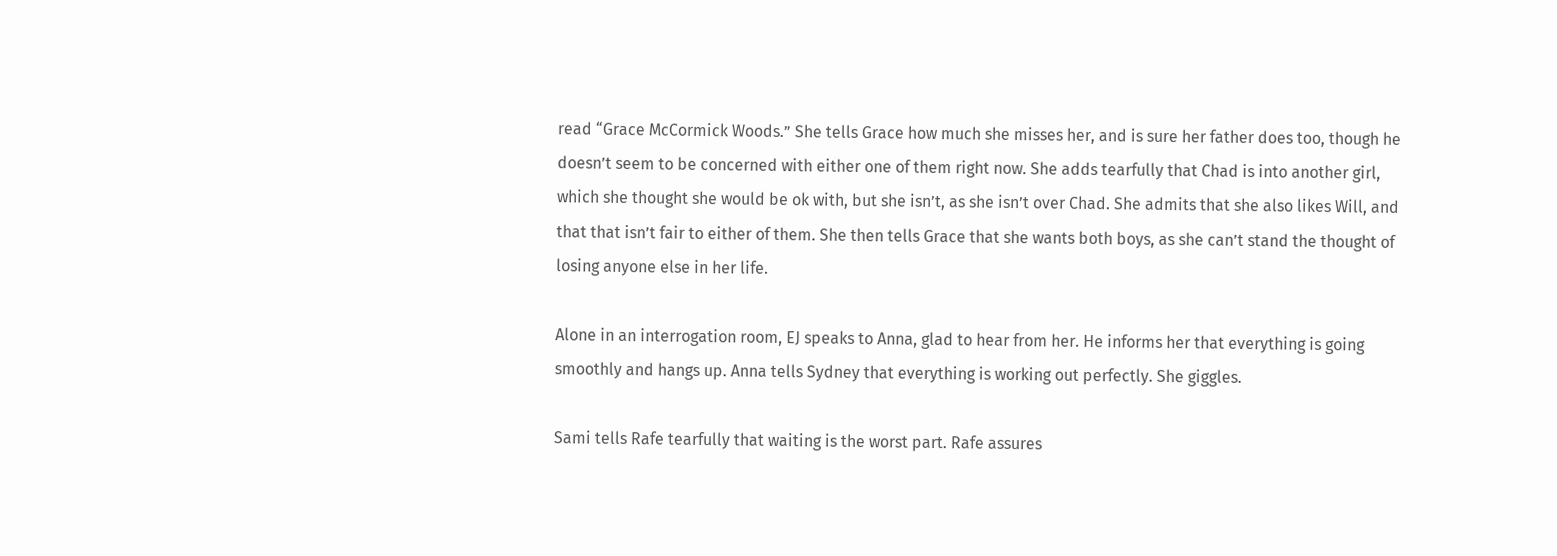read “Grace McCormick Woods.” She tells Grace how much she misses her, and is sure her father does too, though he doesn’t seem to be concerned with either one of them right now. She adds tearfully that Chad is into another girl, which she thought she would be ok with, but she isn’t, as she isn’t over Chad. She admits that she also likes Will, and that that isn’t fair to either of them. She then tells Grace that she wants both boys, as she can’t stand the thought of losing anyone else in her life.

Alone in an interrogation room, EJ speaks to Anna, glad to hear from her. He informs her that everything is going smoothly and hangs up. Anna tells Sydney that everything is working out perfectly. She giggles.

Sami tells Rafe tearfully that waiting is the worst part. Rafe assures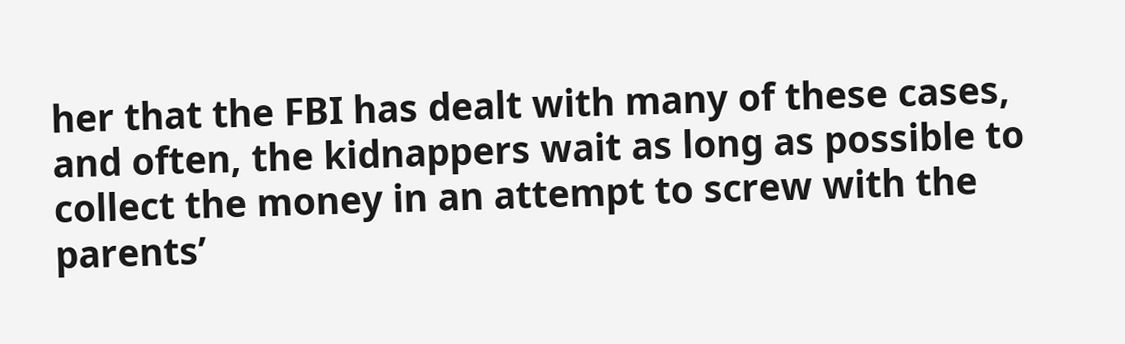her that the FBI has dealt with many of these cases, and often, the kidnappers wait as long as possible to collect the money in an attempt to screw with the parents’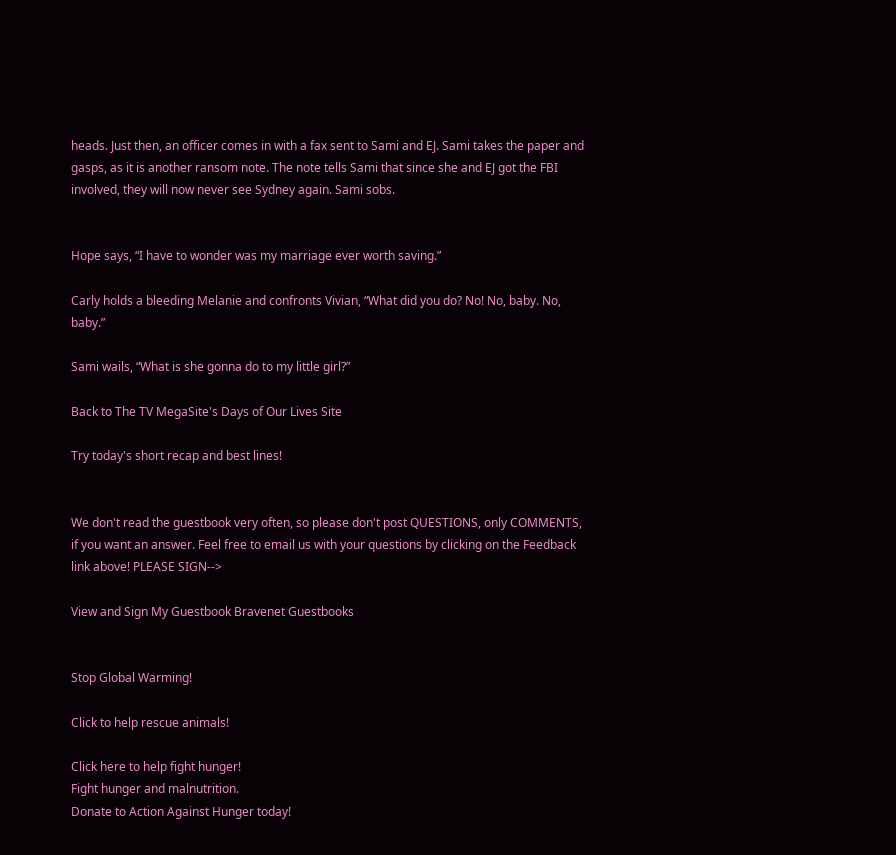heads. Just then, an officer comes in with a fax sent to Sami and EJ. Sami takes the paper and gasps, as it is another ransom note. The note tells Sami that since she and EJ got the FBI involved, they will now never see Sydney again. Sami sobs.


Hope says, “I have to wonder was my marriage ever worth saving.”

Carly holds a bleeding Melanie and confronts Vivian, “What did you do? No! No, baby. No, baby.”

Sami wails, “What is she gonna do to my little girl?”

Back to The TV MegaSite's Days of Our Lives Site

Try today's short recap and best lines!


We don't read the guestbook very often, so please don't post QUESTIONS, only COMMENTS, if you want an answer. Feel free to email us with your questions by clicking on the Feedback link above! PLEASE SIGN-->

View and Sign My Guestbook Bravenet Guestbooks


Stop Global Warming!

Click to help rescue animals!

Click here to help fight hunger!
Fight hunger and malnutrition.
Donate to Action Against Hunger today!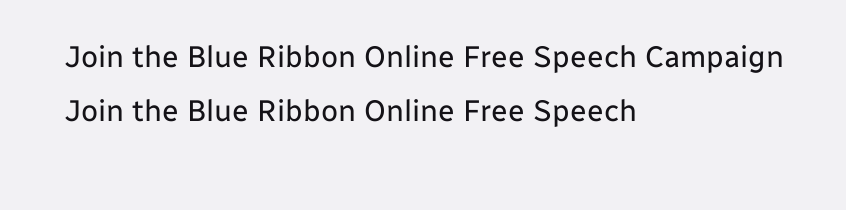Join the Blue Ribbon Online Free Speech Campaign
Join the Blue Ribbon Online Free Speech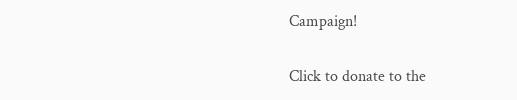Campaign!

Click to donate to the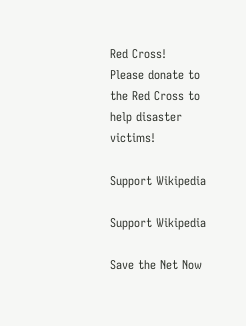Red Cross!
Please donate to the Red Cross to help disaster victims!

Support Wikipedia

Support Wikipedia

Save the Net Now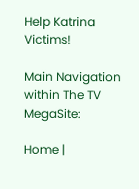Help Katrina Victims!

Main Navigation within The TV MegaSite:

Home |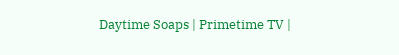Daytime Soaps | Primetime TV |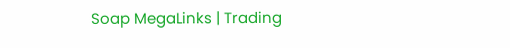Soap MegaLinks | Trading